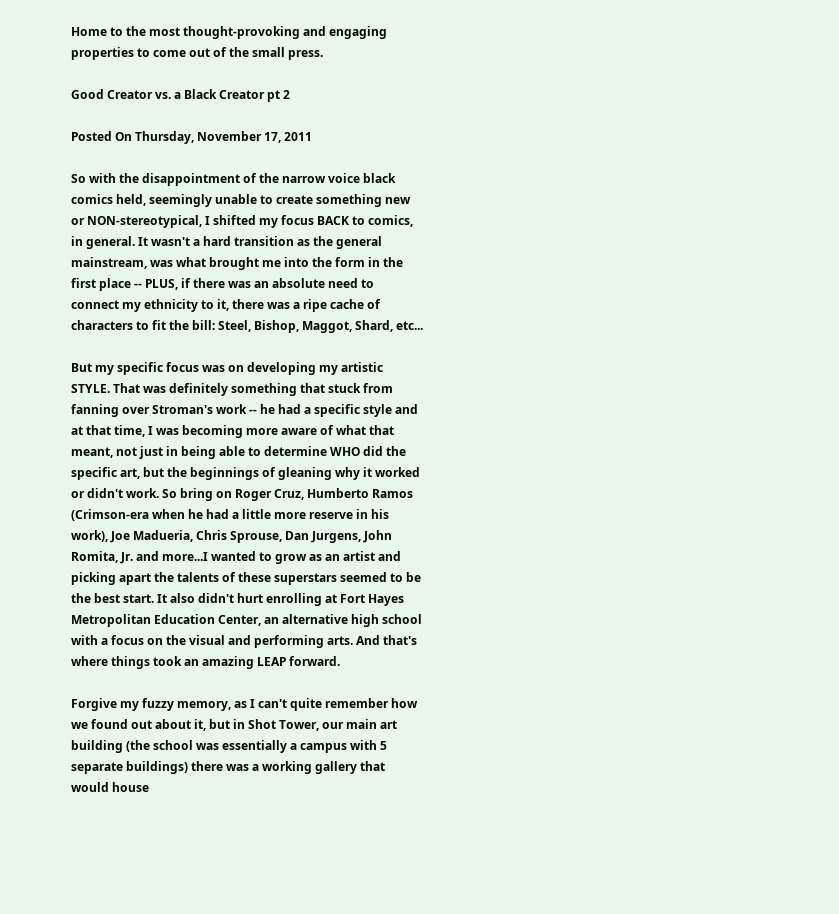Home to the most thought-provoking and engaging properties to come out of the small press.

Good Creator vs. a Black Creator pt 2

Posted On Thursday, November 17, 2011

So with the disappointment of the narrow voice black comics held, seemingly unable to create something new or NON-stereotypical, I shifted my focus BACK to comics, in general. It wasn't a hard transition as the general mainstream, was what brought me into the form in the first place -- PLUS, if there was an absolute need to connect my ethnicity to it, there was a ripe cache of characters to fit the bill: Steel, Bishop, Maggot, Shard, etc...

But my specific focus was on developing my artistic STYLE. That was definitely something that stuck from fanning over Stroman's work -- he had a specific style and at that time, I was becoming more aware of what that meant, not just in being able to determine WHO did the specific art, but the beginnings of gleaning why it worked or didn't work. So bring on Roger Cruz, Humberto Ramos (Crimson-era when he had a little more reserve in his work), Joe Madueria, Chris Sprouse, Dan Jurgens, John Romita, Jr. and more...I wanted to grow as an artist and picking apart the talents of these superstars seemed to be the best start. It also didn't hurt enrolling at Fort Hayes Metropolitan Education Center, an alternative high school with a focus on the visual and performing arts. And that's where things took an amazing LEAP forward.

Forgive my fuzzy memory, as I can't quite remember how we found out about it, but in Shot Tower, our main art building (the school was essentially a campus with 5 separate buildings) there was a working gallery that would house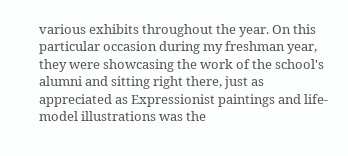various exhibits throughout the year. On this particular occasion during my freshman year, they were showcasing the work of the school's alumni and sitting right there, just as appreciated as Expressionist paintings and life-model illustrations was the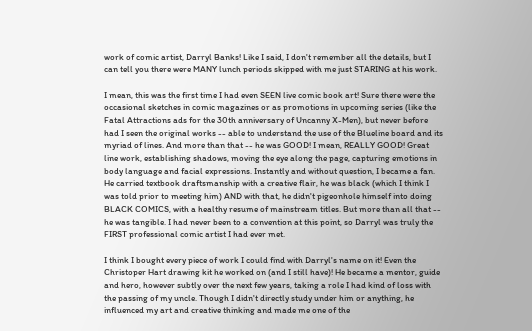work of comic artist, Darryl Banks! Like I said, I don't remember all the details, but I can tell you there were MANY lunch periods skipped with me just STARING at his work.

I mean, this was the first time I had even SEEN live comic book art! Sure there were the occasional sketches in comic magazines or as promotions in upcoming series (like the Fatal Attractions ads for the 30th anniversary of Uncanny X-Men), but never before had I seen the original works -- able to understand the use of the Blueline board and its myriad of lines. And more than that -- he was GOOD! I mean, REALLY GOOD! Great line work, establishing shadows, moving the eye along the page, capturing emotions in body language and facial expressions. Instantly and without question, I became a fan. He carried textbook draftsmanship with a creative flair, he was black (which I think I was told prior to meeting him) AND with that, he didn't pigeonhole himself into doing BLACK COMICS, with a healthy resume of mainstream titles. But more than all that -- he was tangible. I had never been to a convention at this point, so Darryl was truly the FIRST professional comic artist I had ever met.

I think I bought every piece of work I could find with Darryl's name on it! Even the Christoper Hart drawing kit he worked on (and I still have)! He became a mentor, guide and hero, however subtly over the next few years, taking a role I had kind of loss with the passing of my uncle. Though I didn't directly study under him or anything, he influenced my art and creative thinking and made me one of the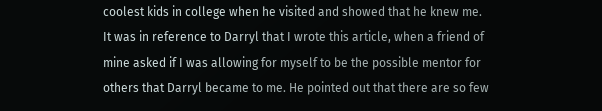coolest kids in college when he visited and showed that he knew me. It was in reference to Darryl that I wrote this article, when a friend of mine asked if I was allowing for myself to be the possible mentor for others that Darryl became to me. He pointed out that there are so few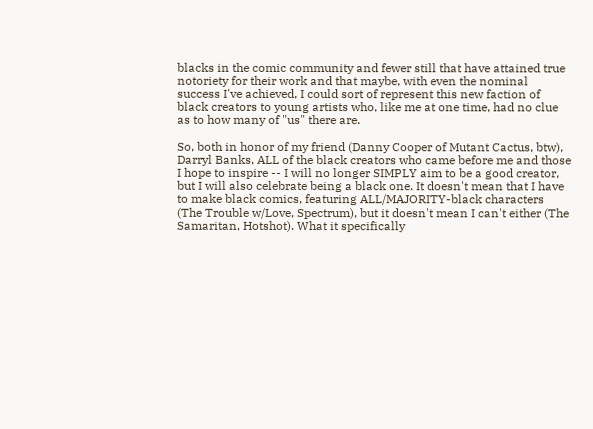blacks in the comic community and fewer still that have attained true notoriety for their work and that maybe, with even the nominal success I've achieved, I could sort of represent this new faction of black creators to young artists who, like me at one time, had no clue as to how many of "us" there are.

So, both in honor of my friend (Danny Cooper of Mutant Cactus, btw), Darryl Banks, ALL of the black creators who came before me and those I hope to inspire -- I will no longer SIMPLY aim to be a good creator, but I will also celebrate being a black one. It doesn't mean that I have to make black comics, featuring ALL/MAJORITY-black characters (The Trouble w/Love, Spectrum), but it doesn't mean I can't either (The Samaritan, Hotshot). What it specifically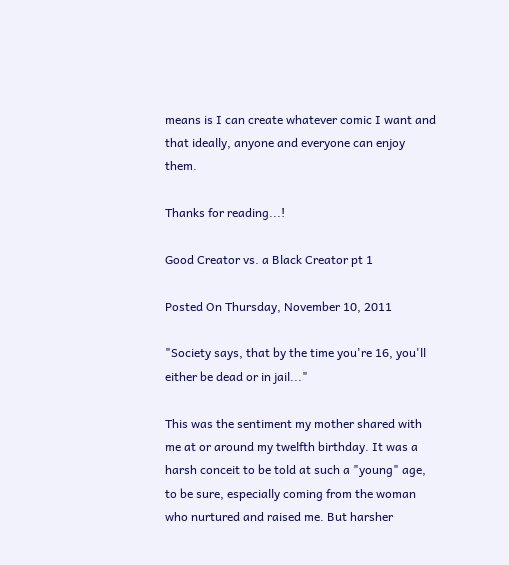means is I can create whatever comic I want and that ideally, anyone and everyone can enjoy them.

Thanks for reading...!

Good Creator vs. a Black Creator pt 1

Posted On Thursday, November 10, 2011

"Society says, that by the time you're 16, you'll either be dead or in jail..."

This was the sentiment my mother shared with me at or around my twelfth birthday. It was a harsh conceit to be told at such a "young" age, to be sure, especially coming from the woman who nurtured and raised me. But harsher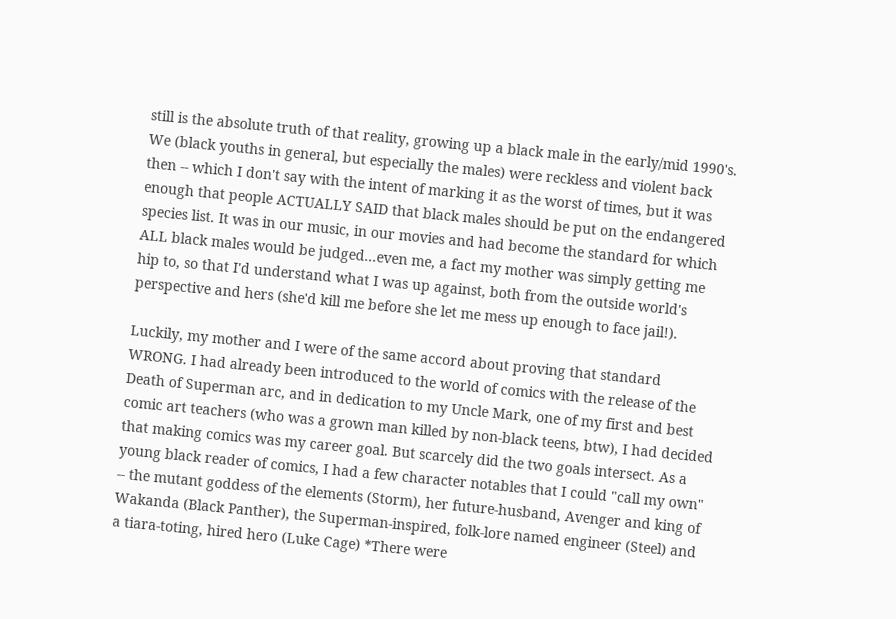still is the absolute truth of that reality, growing up a black male in the early/mid 1990's. We (black youths in general, but especially the males) were reckless and violent back then -- which I don't say with the intent of marking it as the worst of times, but it was enough that people ACTUALLY SAID that black males should be put on the endangered species list. It was in our music, in our movies and had become the standard for which ALL black males would be judged...even me, a fact my mother was simply getting me hip to, so that I'd understand what I was up against, both from the outside world's perspective and hers (she'd kill me before she let me mess up enough to face jail!).

Luckily, my mother and I were of the same accord about proving that standard WRONG. I had already been introduced to the world of comics with the release of the Death of Superman arc, and in dedication to my Uncle Mark, one of my first and best comic art teachers (who was a grown man killed by non-black teens, btw), I had decided that making comics was my career goal. But scarcely did the two goals intersect. As a young black reader of comics, I had a few character notables that I could "call my own" -- the mutant goddess of the elements (Storm), her future-husband, Avenger and king of Wakanda (Black Panther), the Superman-inspired, folk-lore named engineer (Steel) and a tiara-toting, hired hero (Luke Cage) *There were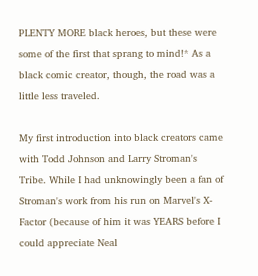PLENTY MORE black heroes, but these were some of the first that sprang to mind!* As a black comic creator, though, the road was a little less traveled.

My first introduction into black creators came with Todd Johnson and Larry Stroman's Tribe. While I had unknowingly been a fan of Stroman's work from his run on Marvel's X-Factor (because of him it was YEARS before I could appreciate Neal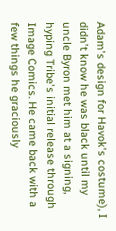Adam's design for Havok's costume), I didn't know he was black until my uncle Byron met him at a signing, hyping Tribe's initial release through Image Comics. He came back with a few things he graciously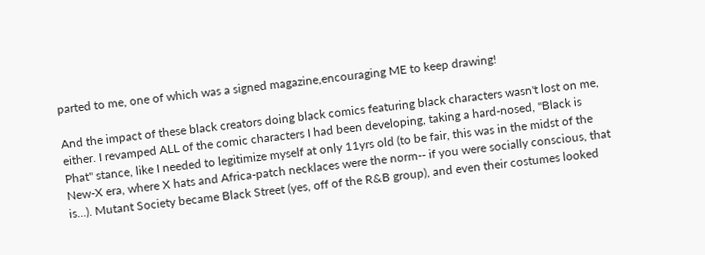parted to me, one of which was a signed magazine,encouraging ME to keep drawing!

And the impact of these black creators doing black comics featuring black characters wasn't lost on me, either. I revamped ALL of the comic characters I had been developing, taking a hard-nosed, "Black is Phat" stance, like I needed to legitimize myself at only 11yrs old (to be fair, this was in the midst of the New-X era, where X hats and Africa-patch necklaces were the norm-- if you were socially conscious, that is...). Mutant Society became Black Street (yes, off of the R&B group), and even their costumes looked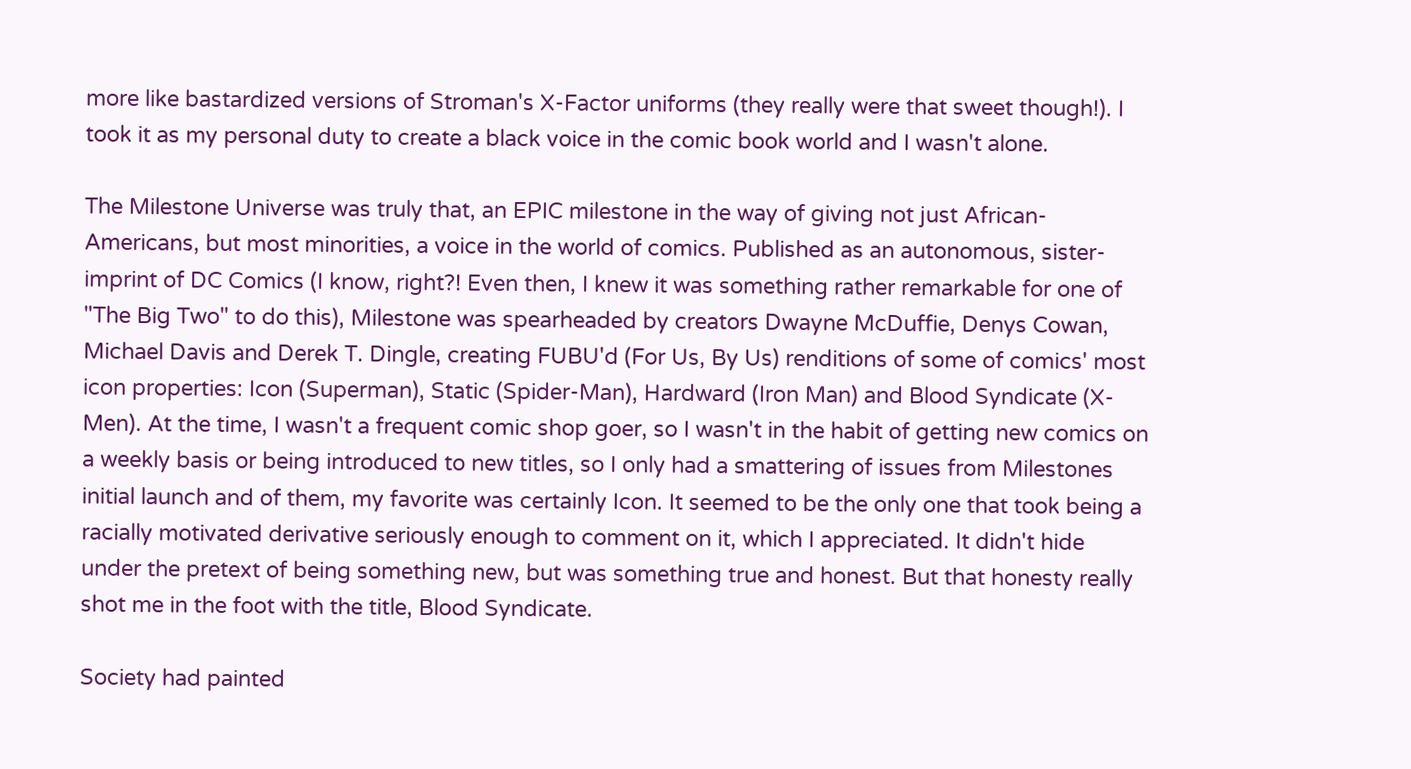more like bastardized versions of Stroman's X-Factor uniforms (they really were that sweet though!). I took it as my personal duty to create a black voice in the comic book world and I wasn't alone.

The Milestone Universe was truly that, an EPIC milestone in the way of giving not just African-Americans, but most minorities, a voice in the world of comics. Published as an autonomous, sister-imprint of DC Comics (I know, right?! Even then, I knew it was something rather remarkable for one of "The Big Two" to do this), Milestone was spearheaded by creators Dwayne McDuffie, Denys Cowan, Michael Davis and Derek T. Dingle, creating FUBU'd (For Us, By Us) renditions of some of comics' most icon properties: Icon (Superman), Static (Spider-Man), Hardward (Iron Man) and Blood Syndicate (X-Men). At the time, I wasn't a frequent comic shop goer, so I wasn't in the habit of getting new comics on a weekly basis or being introduced to new titles, so I only had a smattering of issues from Milestones initial launch and of them, my favorite was certainly Icon. It seemed to be the only one that took being a racially motivated derivative seriously enough to comment on it, which I appreciated. It didn't hide under the pretext of being something new, but was something true and honest. But that honesty really shot me in the foot with the title, Blood Syndicate.

Society had painted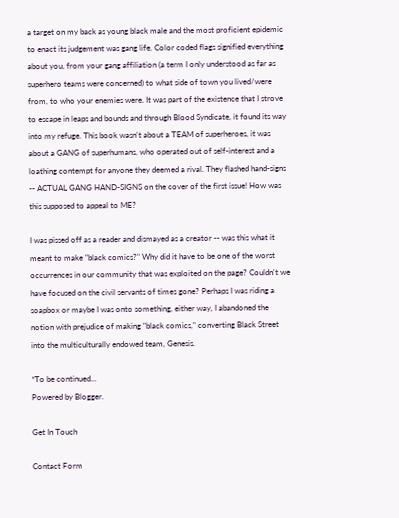a target on my back as young black male and the most proficient epidemic to enact its judgement was gang life. Color coded flags signified everything about you, from your gang affiliation (a term I only understood as far as superhero teams were concerned) to what side of town you lived/were from, to who your enemies were. It was part of the existence that I strove to escape in leaps and bounds and through Blood Syndicate, it found its way into my refuge. This book wasn't about a TEAM of superheroes, it was about a GANG of superhumans, who operated out of self-interest and a loathing contempt for anyone they deemed a rival. They flashed hand-signs -- ACTUAL GANG HAND-SIGNS on the cover of the first issue! How was this supposed to appeal to ME?

I was pissed off as a reader and dismayed as a creator -- was this what it meant to make "black comics?" Why did it have to be one of the worst occurrences in our community that was exploited on the page? Couldn't we have focused on the civil servants of times gone? Perhaps I was riding a soapbox or maybe I was onto something, either way, I abandoned the notion with prejudice of making "black comics," converting Black Street into the multiculturally endowed team, Genesis.

*To be continued...
Powered by Blogger.

Get In Touch

Contact Form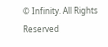© Infinity. All Rights Reserved